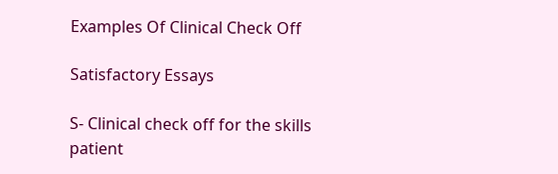Examples Of Clinical Check Off

Satisfactory Essays

S- Clinical check off for the skills patient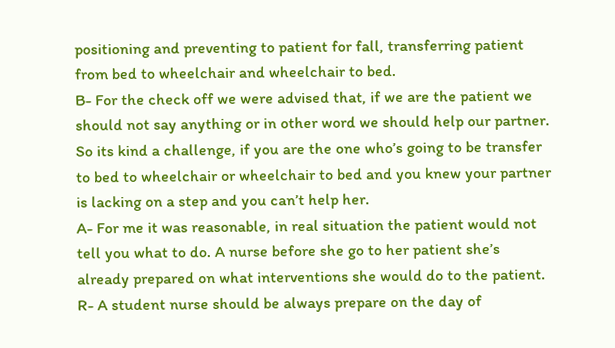positioning and preventing to patient for fall, transferring patient from bed to wheelchair and wheelchair to bed.
B- For the check off we were advised that, if we are the patient we should not say anything or in other word we should help our partner. So its kind a challenge, if you are the one who’s going to be transfer to bed to wheelchair or wheelchair to bed and you knew your partner is lacking on a step and you can’t help her.
A- For me it was reasonable, in real situation the patient would not tell you what to do. A nurse before she go to her patient she’s already prepared on what interventions she would do to the patient.
R- A student nurse should be always prepare on the day of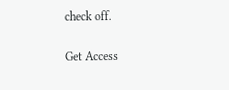check off.

Get Access